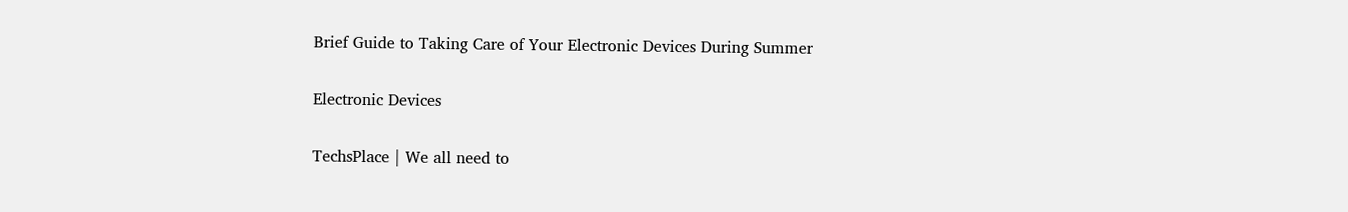Brief Guide to Taking Care of Your Electronic Devices During Summer

Electronic Devices

TechsPlace | We all need to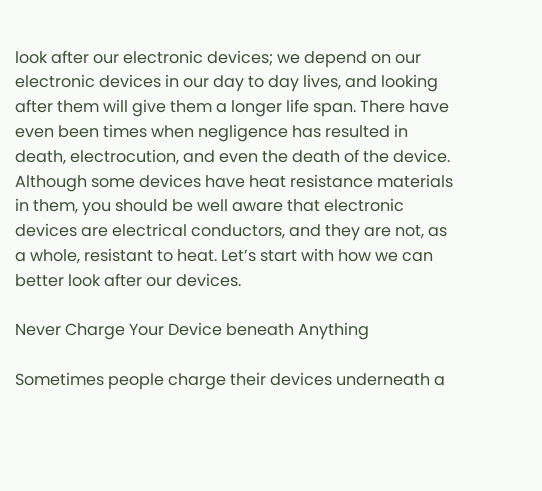look after our electronic devices; we depend on our electronic devices in our day to day lives, and looking after them will give them a longer life span. There have even been times when negligence has resulted in death, electrocution, and even the death of the device. Although some devices have heat resistance materials in them, you should be well aware that electronic devices are electrical conductors, and they are not, as a whole, resistant to heat. Let’s start with how we can better look after our devices.

Never Charge Your Device beneath Anything

Sometimes people charge their devices underneath a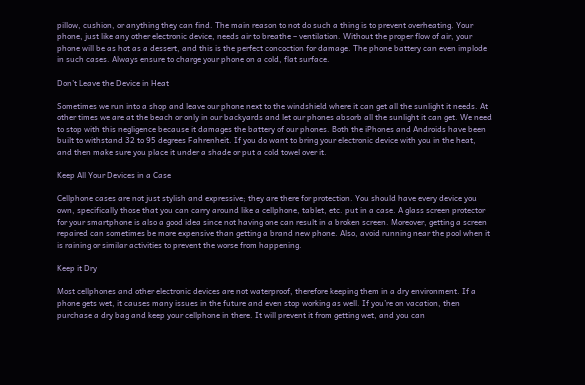pillow, cushion, or anything they can find. The main reason to not do such a thing is to prevent overheating. Your phone, just like any other electronic device, needs air to breathe – ventilation. Without the proper flow of air, your phone will be as hot as a dessert, and this is the perfect concoction for damage. The phone battery can even implode in such cases. Always ensure to charge your phone on a cold, flat surface.

Don’t Leave the Device in Heat

Sometimes we run into a shop and leave our phone next to the windshield where it can get all the sunlight it needs. At other times we are at the beach or only in our backyards and let our phones absorb all the sunlight it can get. We need to stop with this negligence because it damages the battery of our phones. Both the iPhones and Androids have been built to withstand 32 to 95 degrees Fahrenheit. If you do want to bring your electronic device with you in the heat, and then make sure you place it under a shade or put a cold towel over it.

Keep All Your Devices in a Case

Cellphone cases are not just stylish and expressive; they are there for protection. You should have every device you own, specifically those that you can carry around like a cellphone, tablet, etc. put in a case. A glass screen protector for your smartphone is also a good idea since not having one can result in a broken screen. Moreover, getting a screen repaired can sometimes be more expensive than getting a brand new phone. Also, avoid running near the pool when it is raining or similar activities to prevent the worse from happening.

Keep it Dry

Most cellphones and other electronic devices are not waterproof, therefore keeping them in a dry environment. If a phone gets wet, it causes many issues in the future and even stop working as well. If you’re on vacation, then purchase a dry bag and keep your cellphone in there. It will prevent it from getting wet, and you can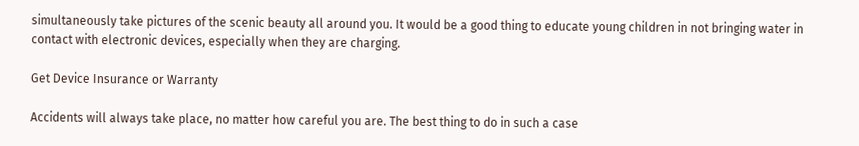simultaneously take pictures of the scenic beauty all around you. It would be a good thing to educate young children in not bringing water in contact with electronic devices, especially when they are charging.

Get Device Insurance or Warranty

Accidents will always take place, no matter how careful you are. The best thing to do in such a case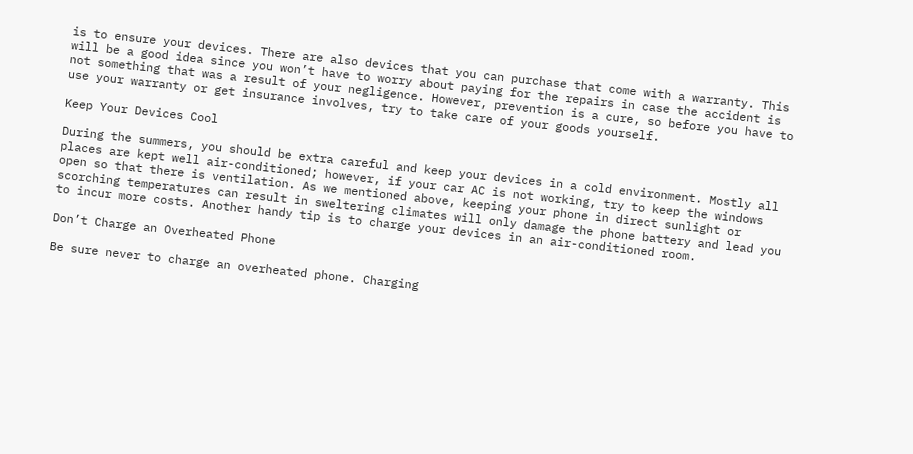is to ensure your devices. There are also devices that you can purchase that come with a warranty. This will be a good idea since you won’t have to worry about paying for the repairs in case the accident is not something that was a result of your negligence. However, prevention is a cure, so before you have to use your warranty or get insurance involves, try to take care of your goods yourself.

Keep Your Devices Cool

During the summers, you should be extra careful and keep your devices in a cold environment. Mostly all places are kept well air-conditioned; however, if your car AC is not working, try to keep the windows open so that there is ventilation. As we mentioned above, keeping your phone in direct sunlight or scorching temperatures can result in sweltering climates will only damage the phone battery and lead you to incur more costs. Another handy tip is to charge your devices in an air-conditioned room.

Don’t Charge an Overheated Phone

Be sure never to charge an overheated phone. Charging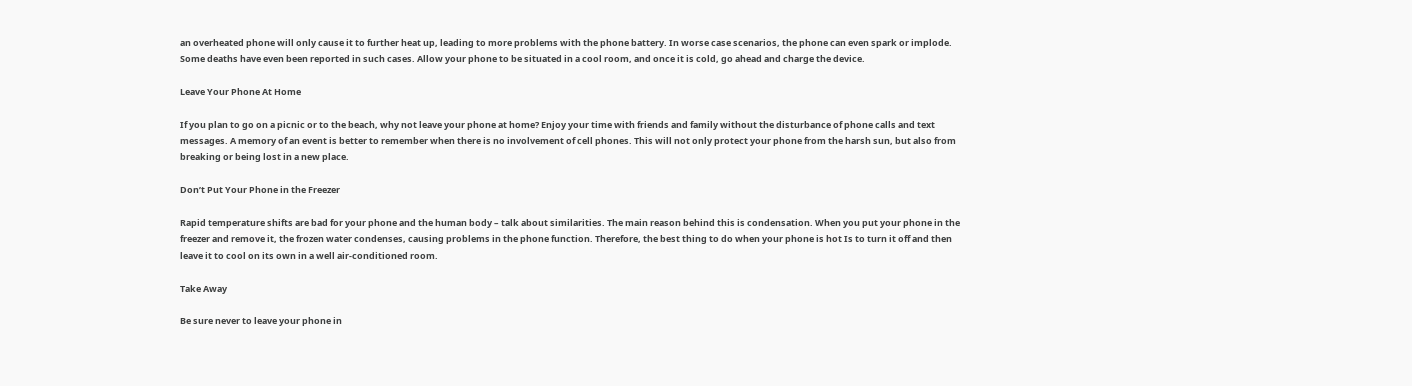an overheated phone will only cause it to further heat up, leading to more problems with the phone battery. In worse case scenarios, the phone can even spark or implode. Some deaths have even been reported in such cases. Allow your phone to be situated in a cool room, and once it is cold, go ahead and charge the device.

Leave Your Phone At Home

If you plan to go on a picnic or to the beach, why not leave your phone at home? Enjoy your time with friends and family without the disturbance of phone calls and text messages. A memory of an event is better to remember when there is no involvement of cell phones. This will not only protect your phone from the harsh sun, but also from breaking or being lost in a new place.

Don’t Put Your Phone in the Freezer

Rapid temperature shifts are bad for your phone and the human body – talk about similarities. The main reason behind this is condensation. When you put your phone in the freezer and remove it, the frozen water condenses, causing problems in the phone function. Therefore, the best thing to do when your phone is hot Is to turn it off and then leave it to cool on its own in a well air-conditioned room.

Take Away

Be sure never to leave your phone in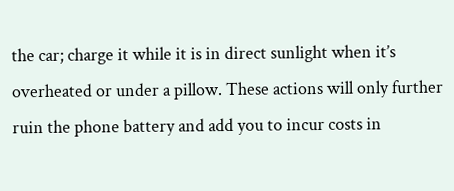the car; charge it while it is in direct sunlight when it’s overheated or under a pillow. These actions will only further ruin the phone battery and add you to incur costs in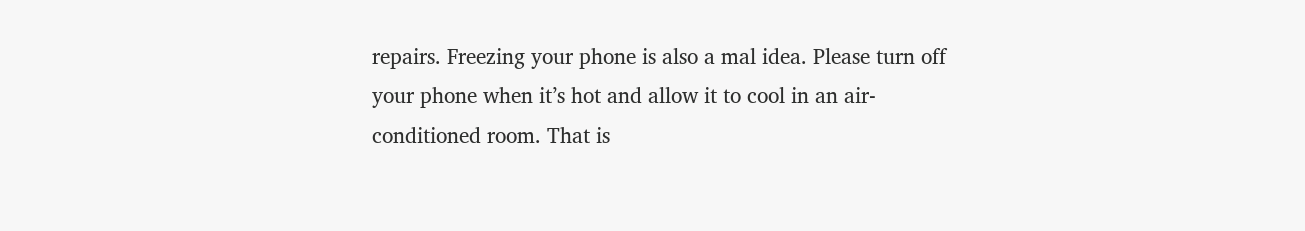repairs. Freezing your phone is also a mal idea. Please turn off your phone when it’s hot and allow it to cool in an air-conditioned room. That is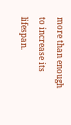more than enough to increase its lifespan.